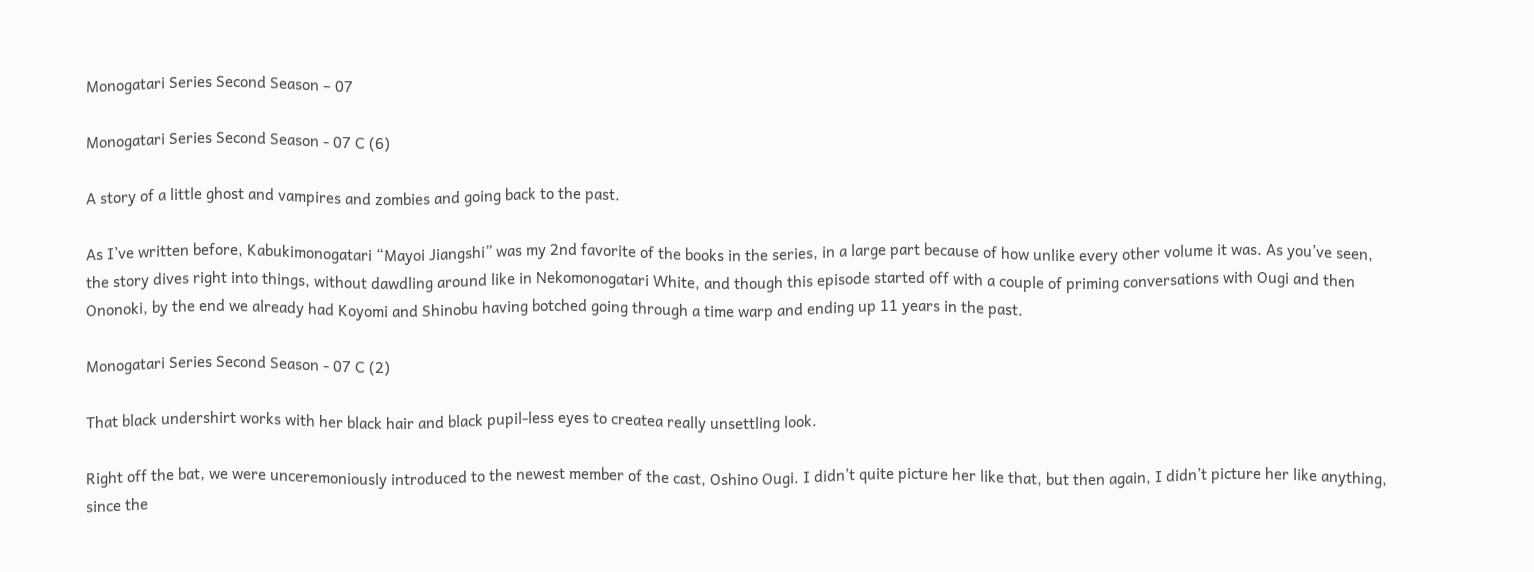Monogatari Series Second Season – 07

Monogatari Series Second Season - 07 C (6)

A story of a little ghost and vampires and zombies and going back to the past.

As I’ve written before, Kabukimonogatari “Mayoi Jiangshi” was my 2nd favorite of the books in the series, in a large part because of how unlike every other volume it was. As you’ve seen, the story dives right into things, without dawdling around like in Nekomonogatari White, and though this episode started off with a couple of priming conversations with Ougi and then Ononoki, by the end we already had Koyomi and Shinobu having botched going through a time warp and ending up 11 years in the past.

Monogatari Series Second Season - 07 C (2)

That black undershirt works with her black hair and black pupil-less eyes to createa really unsettling look.

Right off the bat, we were unceremoniously introduced to the newest member of the cast, Oshino Ougi. I didn’t quite picture her like that, but then again, I didn’t picture her like anything, since the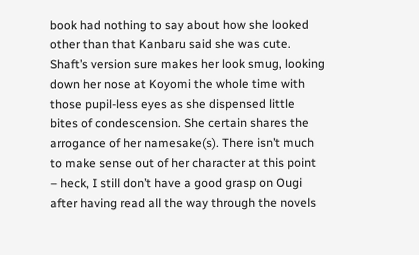book had nothing to say about how she looked other than that Kanbaru said she was cute. Shaft’s version sure makes her look smug, looking down her nose at Koyomi the whole time with those pupil-less eyes as she dispensed little bites of condescension. She certain shares the arrogance of her namesake(s). There isn’t much to make sense out of her character at this point – heck, I still don’t have a good grasp on Ougi after having read all the way through the novels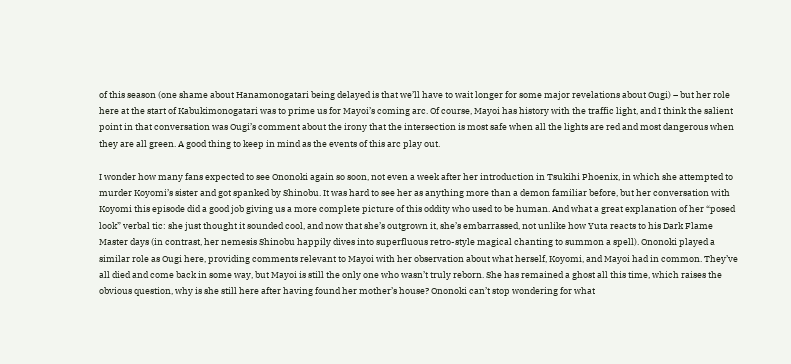of this season (one shame about Hanamonogatari being delayed is that we’ll have to wait longer for some major revelations about Ougi) – but her role here at the start of Kabukimonogatari was to prime us for Mayoi’s coming arc. Of course, Mayoi has history with the traffic light, and I think the salient point in that conversation was Ougi’s comment about the irony that the intersection is most safe when all the lights are red and most dangerous when they are all green. A good thing to keep in mind as the events of this arc play out.

I wonder how many fans expected to see Ononoki again so soon, not even a week after her introduction in Tsukihi Phoenix, in which she attempted to murder Koyomi’s sister and got spanked by Shinobu. It was hard to see her as anything more than a demon familiar before, but her conversation with Koyomi this episode did a good job giving us a more complete picture of this oddity who used to be human. And what a great explanation of her “posed look” verbal tic: she just thought it sounded cool, and now that she’s outgrown it, she’s embarrassed, not unlike how Yuta reacts to his Dark Flame Master days (in contrast, her nemesis Shinobu happily dives into superfluous retro-style magical chanting to summon a spell). Ononoki played a similar role as Ougi here, providing comments relevant to Mayoi with her observation about what herself, Koyomi, and Mayoi had in common. They’ve all died and come back in some way, but Mayoi is still the only one who wasn’t truly reborn. She has remained a ghost all this time, which raises the obvious question, why is she still here after having found her mother’s house? Ononoki can’t stop wondering for what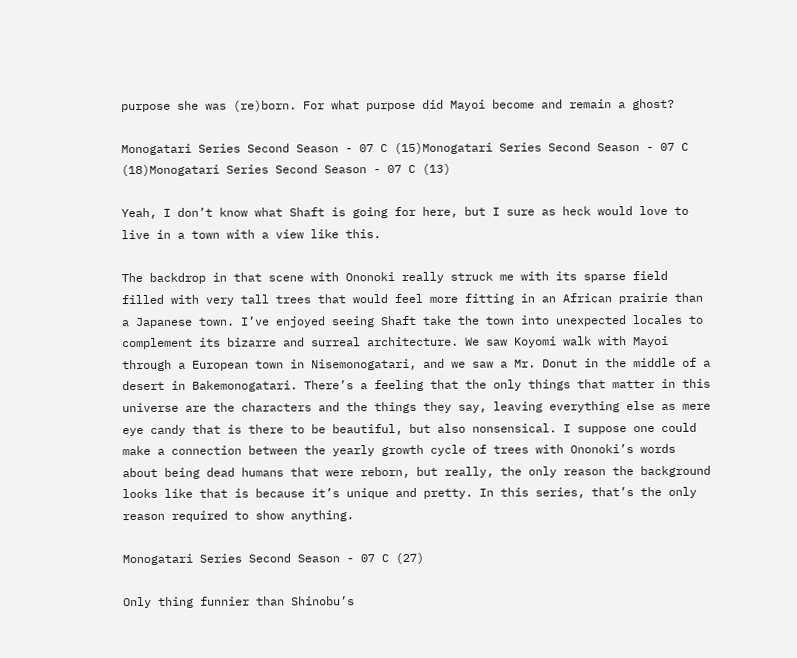purpose she was (re)born. For what purpose did Mayoi become and remain a ghost?

Monogatari Series Second Season - 07 C (15)Monogatari Series Second Season - 07 C (18)Monogatari Series Second Season - 07 C (13)

Yeah, I don’t know what Shaft is going for here, but I sure as heck would love to live in a town with a view like this.

The backdrop in that scene with Ononoki really struck me with its sparse field filled with very tall trees that would feel more fitting in an African prairie than a Japanese town. I’ve enjoyed seeing Shaft take the town into unexpected locales to complement its bizarre and surreal architecture. We saw Koyomi walk with Mayoi through a European town in Nisemonogatari, and we saw a Mr. Donut in the middle of a desert in Bakemonogatari. There’s a feeling that the only things that matter in this universe are the characters and the things they say, leaving everything else as mere eye candy that is there to be beautiful, but also nonsensical. I suppose one could make a connection between the yearly growth cycle of trees with Ononoki’s words about being dead humans that were reborn, but really, the only reason the background looks like that is because it’s unique and pretty. In this series, that’s the only reason required to show anything.

Monogatari Series Second Season - 07 C (27)

Only thing funnier than Shinobu’s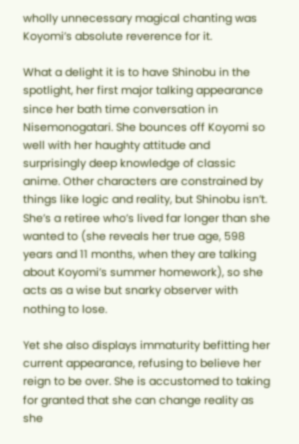wholly unnecessary magical chanting was Koyomi’s absolute reverence for it.

What a delight it is to have Shinobu in the spotlight, her first major talking appearance since her bath time conversation in Nisemonogatari. She bounces off Koyomi so well with her haughty attitude and surprisingly deep knowledge of classic anime. Other characters are constrained by things like logic and reality, but Shinobu isn’t. She’s a retiree who’s lived far longer than she wanted to (she reveals her true age, 598 years and 11 months, when they are talking about Koyomi’s summer homework), so she acts as a wise but snarky observer with nothing to lose.

Yet she also displays immaturity befitting her current appearance, refusing to believe her reign to be over. She is accustomed to taking for granted that she can change reality as she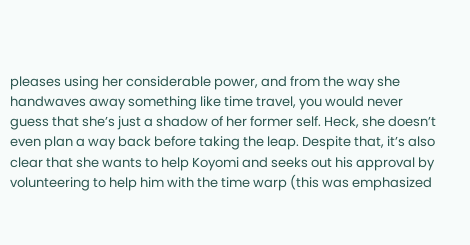pleases using her considerable power, and from the way she handwaves away something like time travel, you would never guess that she’s just a shadow of her former self. Heck, she doesn’t even plan a way back before taking the leap. Despite that, it’s also clear that she wants to help Koyomi and seeks out his approval by volunteering to help him with the time warp (this was emphasized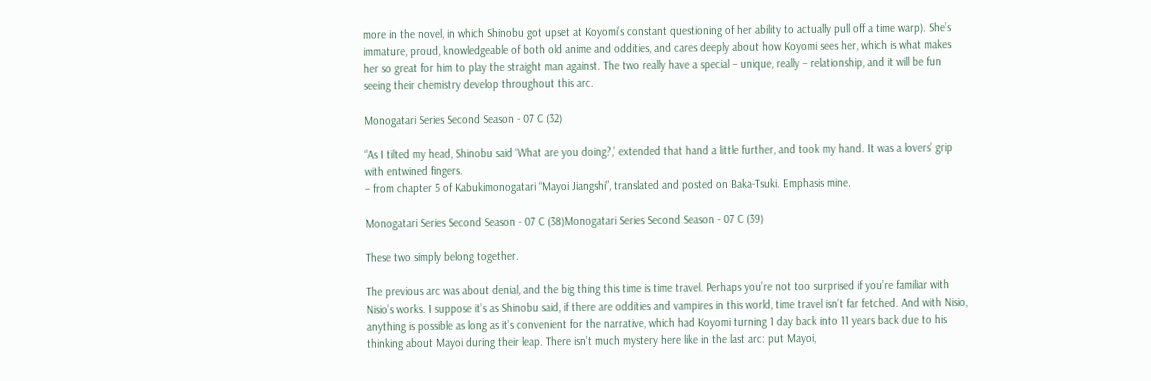more in the novel, in which Shinobu got upset at Koyomi’s constant questioning of her ability to actually pull off a time warp). She’s immature, proud, knowledgeable of both old anime and oddities, and cares deeply about how Koyomi sees her, which is what makes her so great for him to play the straight man against. The two really have a special – unique, really – relationship, and it will be fun seeing their chemistry develop throughout this arc.

Monogatari Series Second Season - 07 C (32)

“As I tilted my head, Shinobu said ‘What are you doing?,’ extended that hand a little further, and took my hand. It was a lovers’ grip with entwined fingers.
– from chapter 5 of Kabukimonogatari “Mayoi Jiangshi”, translated and posted on Baka-Tsuki. Emphasis mine.

Monogatari Series Second Season - 07 C (38)Monogatari Series Second Season - 07 C (39)

These two simply belong together.

The previous arc was about denial, and the big thing this time is time travel. Perhaps you’re not too surprised if you’re familiar with Nisio’s works. I suppose it’s as Shinobu said, if there are oddities and vampires in this world, time travel isn’t far fetched. And with Nisio, anything is possible as long as it’s convenient for the narrative, which had Koyomi turning 1 day back into 11 years back due to his thinking about Mayoi during their leap. There isn’t much mystery here like in the last arc: put Mayoi,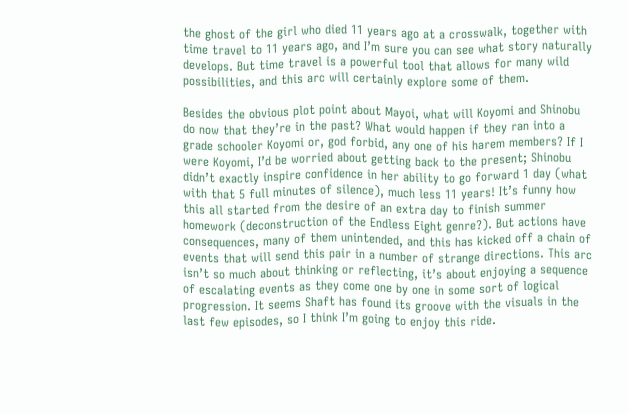the ghost of the girl who died 11 years ago at a crosswalk, together with time travel to 11 years ago, and I’m sure you can see what story naturally develops. But time travel is a powerful tool that allows for many wild possibilities, and this arc will certainly explore some of them.

Besides the obvious plot point about Mayoi, what will Koyomi and Shinobu do now that they’re in the past? What would happen if they ran into a grade schooler Koyomi or, god forbid, any one of his harem members? If I were Koyomi, I’d be worried about getting back to the present; Shinobu didn’t exactly inspire confidence in her ability to go forward 1 day (what with that 5 full minutes of silence), much less 11 years! It’s funny how this all started from the desire of an extra day to finish summer homework (deconstruction of the Endless Eight genre?). But actions have consequences, many of them unintended, and this has kicked off a chain of events that will send this pair in a number of strange directions. This arc isn’t so much about thinking or reflecting, it’s about enjoying a sequence of escalating events as they come one by one in some sort of logical progression. It seems Shaft has found its groove with the visuals in the last few episodes, so I think I’m going to enjoy this ride.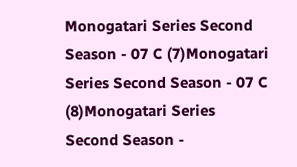Monogatari Series Second Season - 07 C (7)Monogatari Series Second Season - 07 C (8)Monogatari Series Second Season -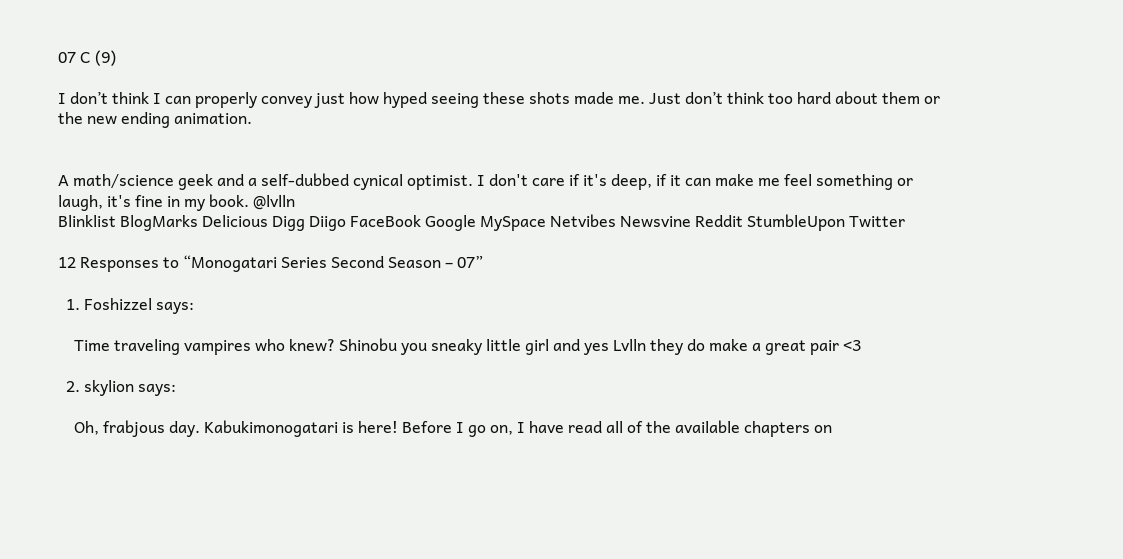07 C (9)

I don’t think I can properly convey just how hyped seeing these shots made me. Just don’t think too hard about them or the new ending animation.


A math/science geek and a self-dubbed cynical optimist. I don't care if it's deep, if it can make me feel something or laugh, it's fine in my book. @lvlln
Blinklist BlogMarks Delicious Digg Diigo FaceBook Google MySpace Netvibes Newsvine Reddit StumbleUpon Twitter

12 Responses to “Monogatari Series Second Season – 07”

  1. Foshizzel says:

    Time traveling vampires who knew? Shinobu you sneaky little girl and yes Lvlln they do make a great pair <3

  2. skylion says:

    Oh, frabjous day. Kabukimonogatari is here! Before I go on, I have read all of the available chapters on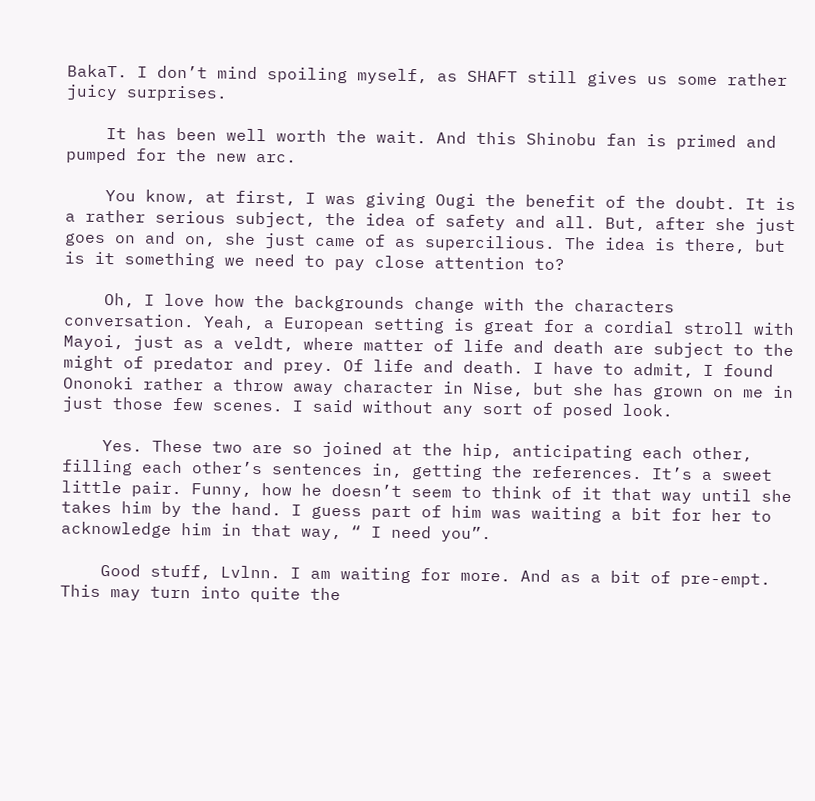BakaT. I don’t mind spoiling myself, as SHAFT still gives us some rather juicy surprises.

    It has been well worth the wait. And this Shinobu fan is primed and pumped for the new arc.

    You know, at first, I was giving Ougi the benefit of the doubt. It is a rather serious subject, the idea of safety and all. But, after she just goes on and on, she just came of as supercilious. The idea is there, but is it something we need to pay close attention to?

    Oh, I love how the backgrounds change with the characters conversation. Yeah, a European setting is great for a cordial stroll with Mayoi, just as a veldt, where matter of life and death are subject to the might of predator and prey. Of life and death. I have to admit, I found Ononoki rather a throw away character in Nise, but she has grown on me in just those few scenes. I said without any sort of posed look.

    Yes. These two are so joined at the hip, anticipating each other, filling each other’s sentences in, getting the references. It’s a sweet little pair. Funny, how he doesn’t seem to think of it that way until she takes him by the hand. I guess part of him was waiting a bit for her to acknowledge him in that way, “ I need you”.

    Good stuff, Lvlnn. I am waiting for more. And as a bit of pre-empt. This may turn into quite the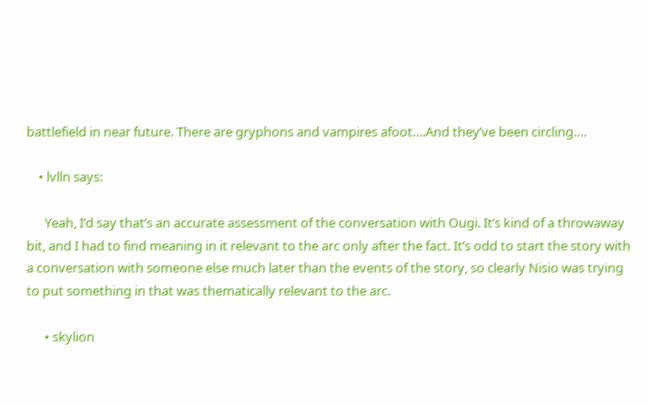battlefield in near future. There are gryphons and vampires afoot….And they’ve been circling….

    • lvlln says:

      Yeah, I’d say that’s an accurate assessment of the conversation with Ougi. It’s kind of a throwaway bit, and I had to find meaning in it relevant to the arc only after the fact. It’s odd to start the story with a conversation with someone else much later than the events of the story, so clearly Nisio was trying to put something in that was thematically relevant to the arc.

      • skylion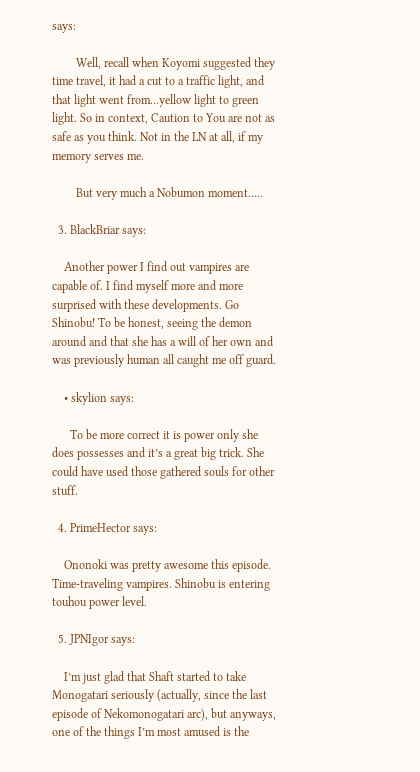says:

        Well, recall when Koyomi suggested they time travel, it had a cut to a traffic light, and that light went from…yellow light to green light. So in context, Caution to You are not as safe as you think. Not in the LN at all, if my memory serves me.

        But very much a Nobumon moment…..

  3. BlackBriar says:

    Another power I find out vampires are capable of. I find myself more and more surprised with these developments. Go Shinobu! To be honest, seeing the demon around and that she has a will of her own and was previously human all caught me off guard.

    • skylion says:

      To be more correct it is power only she does possesses and it’s a great big trick. She could have used those gathered souls for other stuff.

  4. PrimeHector says:

    Ononoki was pretty awesome this episode. Time-traveling vampires. Shinobu is entering touhou power level.

  5. JPNIgor says:

    I’m just glad that Shaft started to take Monogatari seriously (actually, since the last episode of Nekomonogatari arc), but anyways, one of the things I’m most amused is the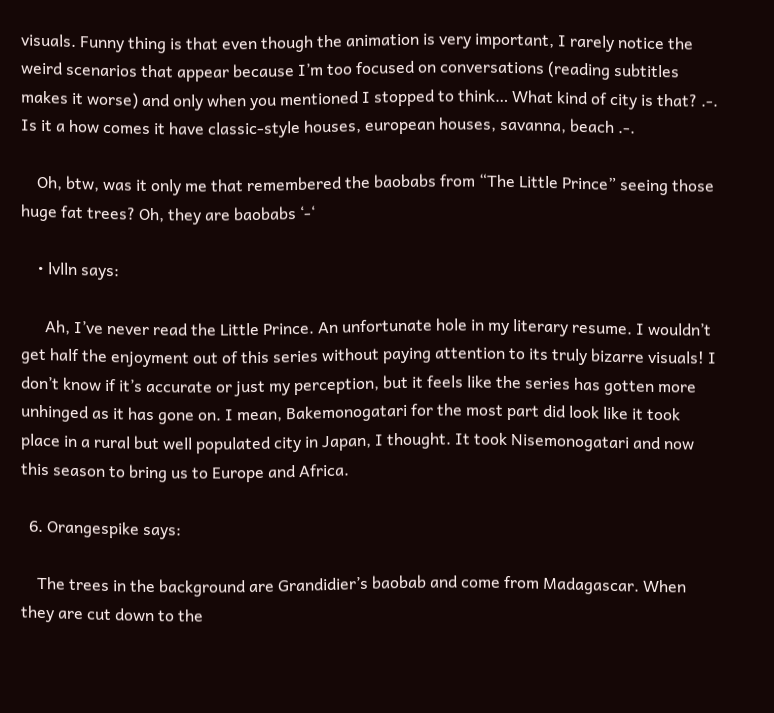visuals. Funny thing is that even though the animation is very important, I rarely notice the weird scenarios that appear because I’m too focused on conversations (reading subtitles makes it worse) and only when you mentioned I stopped to think… What kind of city is that? .-. Is it a how comes it have classic-style houses, european houses, savanna, beach .-.

    Oh, btw, was it only me that remembered the baobabs from “The Little Prince” seeing those huge fat trees? Oh, they are baobabs ‘-‘

    • lvlln says:

      Ah, I’ve never read the Little Prince. An unfortunate hole in my literary resume. I wouldn’t get half the enjoyment out of this series without paying attention to its truly bizarre visuals! I don’t know if it’s accurate or just my perception, but it feels like the series has gotten more unhinged as it has gone on. I mean, Bakemonogatari for the most part did look like it took place in a rural but well populated city in Japan, I thought. It took Nisemonogatari and now this season to bring us to Europe and Africa.

  6. Orangespike says:

    The trees in the background are Grandidier’s baobab and come from Madagascar. When they are cut down to the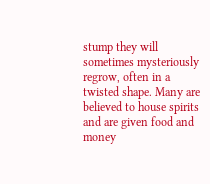stump they will sometimes mysteriously regrow, often in a twisted shape. Many are believed to house spirits and are given food and money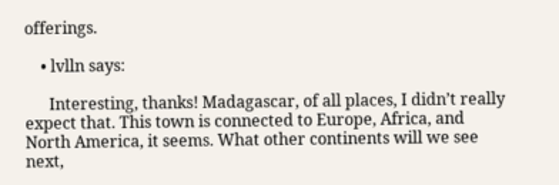offerings.

    • lvlln says:

      Interesting, thanks! Madagascar, of all places, I didn’t really expect that. This town is connected to Europe, Africa, and North America, it seems. What other continents will we see next,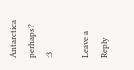Antarctica perhaps? :3

Leave a Reply